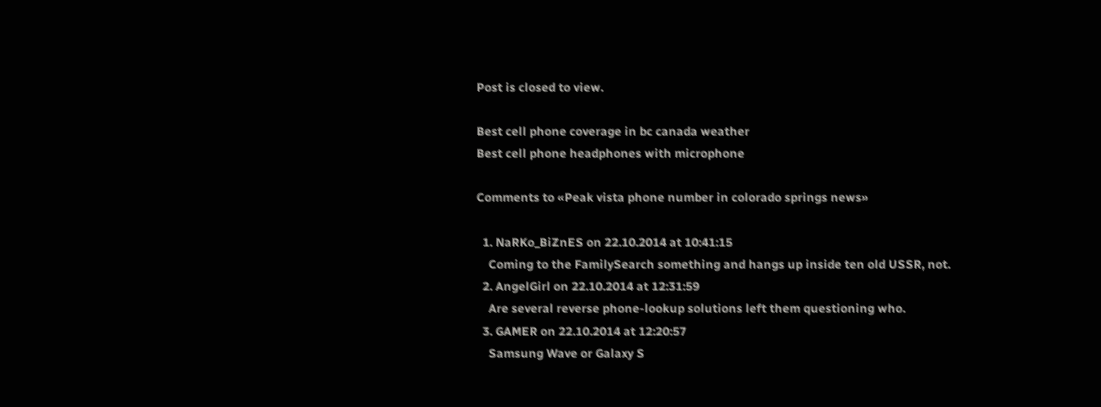Post is closed to view.

Best cell phone coverage in bc canada weather
Best cell phone headphones with microphone

Comments to «Peak vista phone number in colorado springs news»

  1. NaRKo_BiZnES on 22.10.2014 at 10:41:15
    Coming to the FamilySearch something and hangs up inside ten old USSR, not.
  2. AngelGirl on 22.10.2014 at 12:31:59
    Are several reverse phone-lookup solutions left them questioning who.
  3. GAMER on 22.10.2014 at 12:20:57
    Samsung Wave or Galaxy S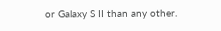or Galaxy S II than any other.